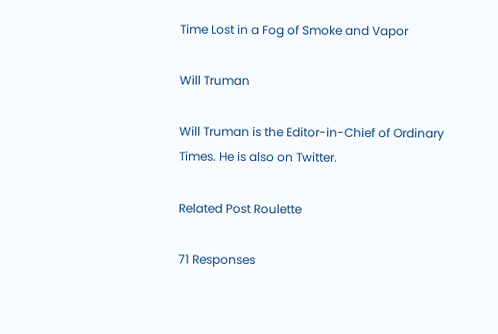Time Lost in a Fog of Smoke and Vapor

Will Truman

Will Truman is the Editor-in-Chief of Ordinary Times. He is also on Twitter.

Related Post Roulette

71 Responses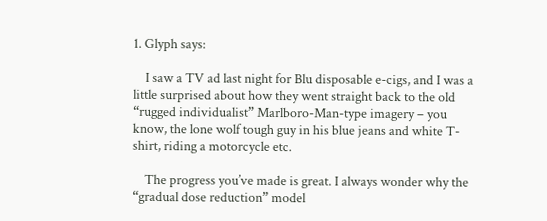1. Glyph says:

    I saw a TV ad last night for Blu disposable e-cigs, and I was a little surprised about how they went straight back to the old “rugged individualist” Marlboro-Man-type imagery – you know, the lone wolf tough guy in his blue jeans and white T-shirt, riding a motorcycle etc.

    The progress you’ve made is great. I always wonder why the “gradual dose reduction” model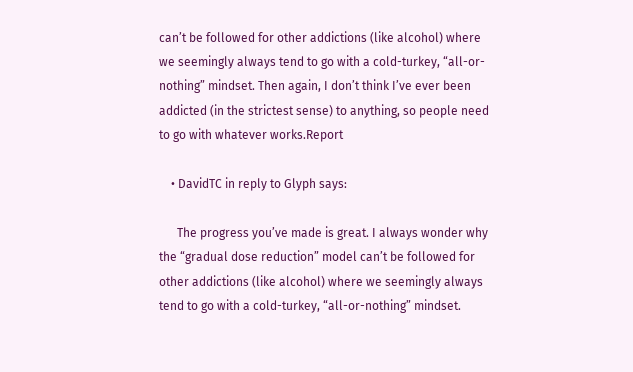can’t be followed for other addictions (like alcohol) where we seemingly always tend to go with a cold-turkey, “all-or-nothing” mindset. Then again, I don’t think I’ve ever been addicted (in the strictest sense) to anything, so people need to go with whatever works.Report

    • DavidTC in reply to Glyph says:

      The progress you’ve made is great. I always wonder why the “gradual dose reduction” model can’t be followed for other addictions (like alcohol) where we seemingly always tend to go with a cold-turkey, “all-or-nothing” mindset.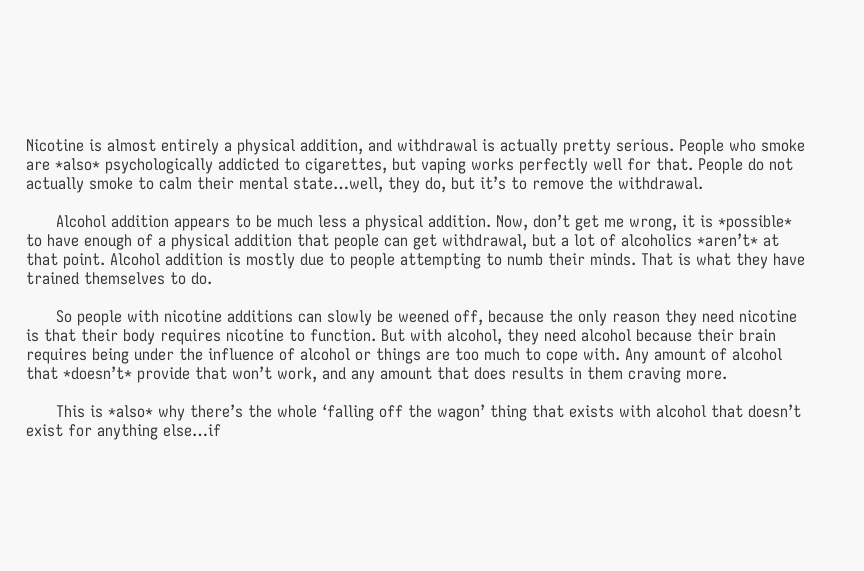Nicotine is almost entirely a physical addition, and withdrawal is actually pretty serious. People who smoke are *also* psychologically addicted to cigarettes, but vaping works perfectly well for that. People do not actually smoke to calm their mental state…well, they do, but it’s to remove the withdrawal.

      Alcohol addition appears to be much less a physical addition. Now, don’t get me wrong, it is *possible* to have enough of a physical addition that people can get withdrawal, but a lot of alcoholics *aren’t* at that point. Alcohol addition is mostly due to people attempting to numb their minds. That is what they have trained themselves to do.

      So people with nicotine additions can slowly be weened off, because the only reason they need nicotine is that their body requires nicotine to function. But with alcohol, they need alcohol because their brain requires being under the influence of alcohol or things are too much to cope with. Any amount of alcohol that *doesn’t* provide that won’t work, and any amount that does results in them craving more.

      This is *also* why there’s the whole ‘falling off the wagon’ thing that exists with alcohol that doesn’t exist for anything else…if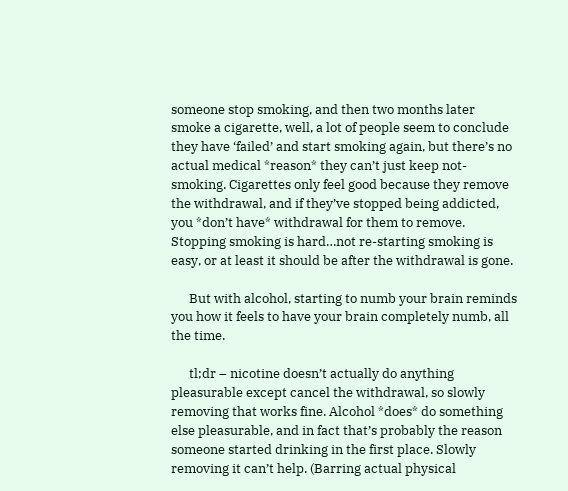someone stop smoking, and then two months later smoke a cigarette, well, a lot of people seem to conclude they have ‘failed’ and start smoking again, but there’s no actual medical *reason* they can’t just keep not-smoking. Cigarettes only feel good because they remove the withdrawal, and if they’ve stopped being addicted, you *don’t have* withdrawal for them to remove. Stopping smoking is hard…not re-starting smoking is easy, or at least it should be after the withdrawal is gone.

      But with alcohol, starting to numb your brain reminds you how it feels to have your brain completely numb, all the time.

      tl;dr – nicotine doesn’t actually do anything pleasurable except cancel the withdrawal, so slowly removing that works fine. Alcohol *does* do something else pleasurable, and in fact that’s probably the reason someone started drinking in the first place. Slowly removing it can’t help. (Barring actual physical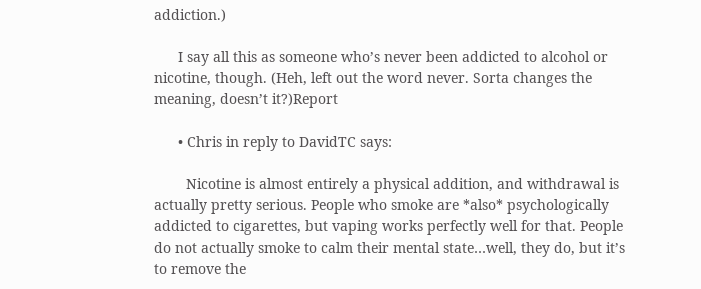addiction.)

      I say all this as someone who’s never been addicted to alcohol or nicotine, though. (Heh, left out the word never. Sorta changes the meaning, doesn’t it?)Report

      • Chris in reply to DavidTC says:

        Nicotine is almost entirely a physical addition, and withdrawal is actually pretty serious. People who smoke are *also* psychologically addicted to cigarettes, but vaping works perfectly well for that. People do not actually smoke to calm their mental state…well, they do, but it’s to remove the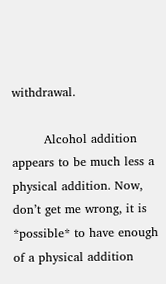withdrawal.

        Alcohol addition appears to be much less a physical addition. Now, don’t get me wrong, it is *possible* to have enough of a physical addition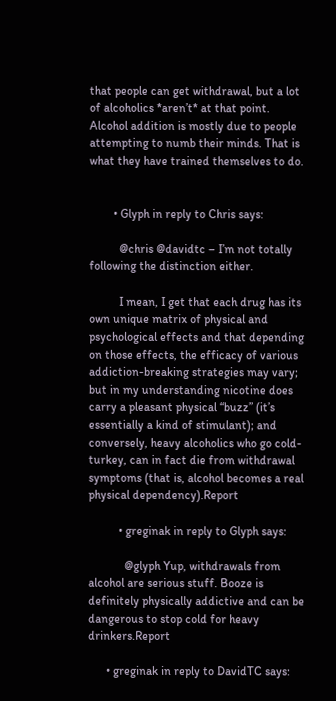that people can get withdrawal, but a lot of alcoholics *aren’t* at that point. Alcohol addition is mostly due to people attempting to numb their minds. That is what they have trained themselves to do.


        • Glyph in reply to Chris says:

          @chris @davidtc – I’m not totally following the distinction either.

          I mean, I get that each drug has its own unique matrix of physical and psychological effects and that depending on those effects, the efficacy of various addiction-breaking strategies may vary; but in my understanding nicotine does carry a pleasant physical “buzz” (it’s essentially a kind of stimulant); and conversely, heavy alcoholics who go cold-turkey, can in fact die from withdrawal symptoms (that is, alcohol becomes a real physical dependency).Report

          • greginak in reply to Glyph says:

            @glyph Yup, withdrawals from alcohol are serious stuff. Booze is definitely physically addictive and can be dangerous to stop cold for heavy drinkers.Report

      • greginak in reply to DavidTC says: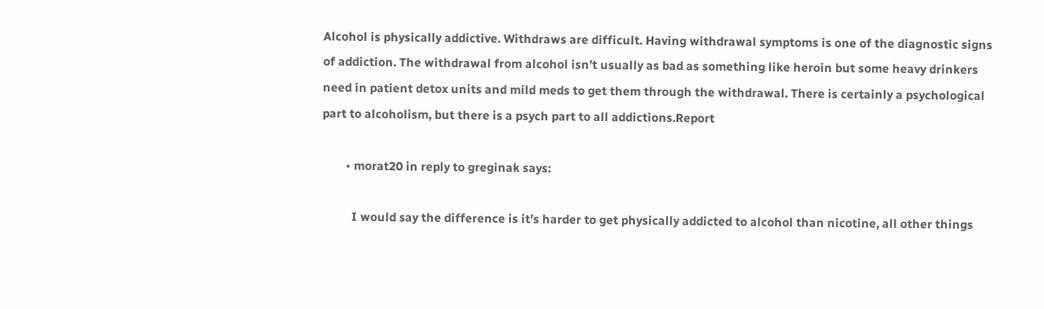Alcohol is physically addictive. Withdraws are difficult. Having withdrawal symptoms is one of the diagnostic signs of addiction. The withdrawal from alcohol isn’t usually as bad as something like heroin but some heavy drinkers need in patient detox units and mild meds to get them through the withdrawal. There is certainly a psychological part to alcoholism, but there is a psych part to all addictions.Report

        • morat20 in reply to greginak says:

          I would say the difference is it’s harder to get physically addicted to alcohol than nicotine, all other things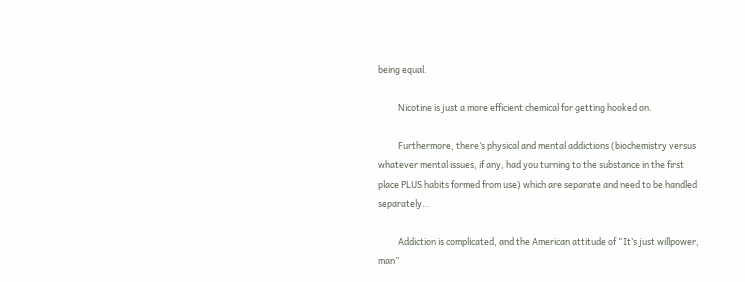being equal.

          Nicotine is just a more efficient chemical for getting hooked on.

          Furthermore, there’s physical and mental addictions (biochemistry versus whatever mental issues, if any, had you turning to the substance in the first place PLUS habits formed from use) which are separate and need to be handled separately…

          Addiction is complicated, and the American attitude of “It’s just willpower, man”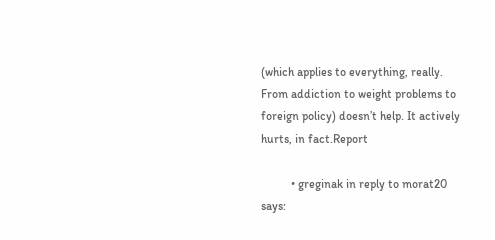(which applies to everything, really. From addiction to weight problems to foreign policy) doesn’t help. It actively hurts, in fact.Report

          • greginak in reply to morat20 says: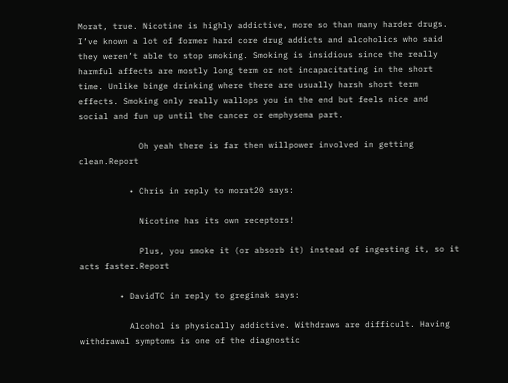Morat, true. Nicotine is highly addictive, more so than many harder drugs. I’ve known a lot of former hard core drug addicts and alcoholics who said they weren’t able to stop smoking. Smoking is insidious since the really harmful affects are mostly long term or not incapacitating in the short time. Unlike binge drinking where there are usually harsh short term effects. Smoking only really wallops you in the end but feels nice and social and fun up until the cancer or emphysema part.

            Oh yeah there is far then willpower involved in getting clean.Report

          • Chris in reply to morat20 says:

            Nicotine has its own receptors!

            Plus, you smoke it (or absorb it) instead of ingesting it, so it acts faster.Report

        • DavidTC in reply to greginak says:

          Alcohol is physically addictive. Withdraws are difficult. Having withdrawal symptoms is one of the diagnostic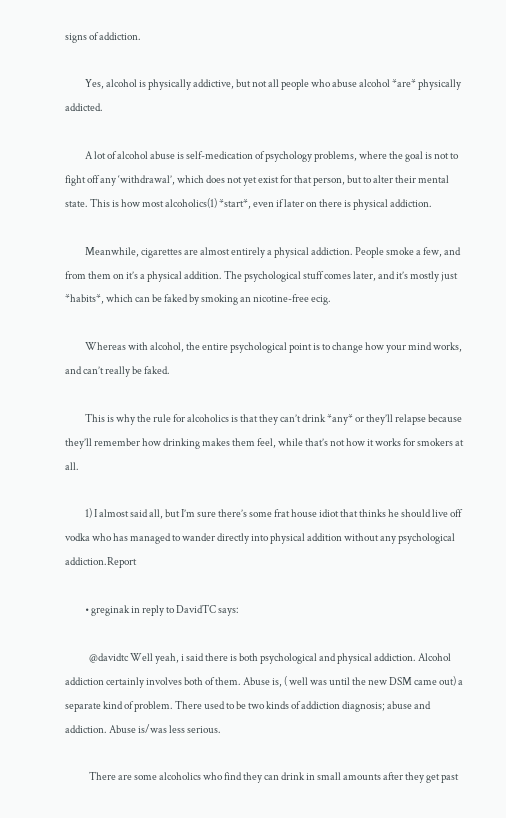signs of addiction.

          Yes, alcohol is physically addictive, but not all people who abuse alcohol *are* physically addicted.

          A lot of alcohol abuse is self-medication of psychology problems, where the goal is not to fight off any ‘withdrawal’, which does not yet exist for that person, but to alter their mental state. This is how most alcoholics(1) *start*, even if later on there is physical addiction.

          Meanwhile, cigarettes are almost entirely a physical addiction. People smoke a few, and from them on it’s a physical addition. The psychological stuff comes later, and it’s mostly just *habits*, which can be faked by smoking an nicotine-free ecig.

          Whereas with alcohol, the entire psychological point is to change how your mind works, and can’t really be faked.

          This is why the rule for alcoholics is that they can’t drink *any* or they’ll relapse because they’ll remember how drinking makes them feel, while that’s not how it works for smokers at all.

          1) I almost said all, but I’m sure there’s some frat house idiot that thinks he should live off vodka who has managed to wander directly into physical addition without any psychological addiction.Report

          • greginak in reply to DavidTC says:

            @davidtc Well yeah, i said there is both psychological and physical addiction. Alcohol addiction certainly involves both of them. Abuse is, ( well was until the new DSM came out) a separate kind of problem. There used to be two kinds of addiction diagnosis; abuse and addiction. Abuse is/was less serious.

            There are some alcoholics who find they can drink in small amounts after they get past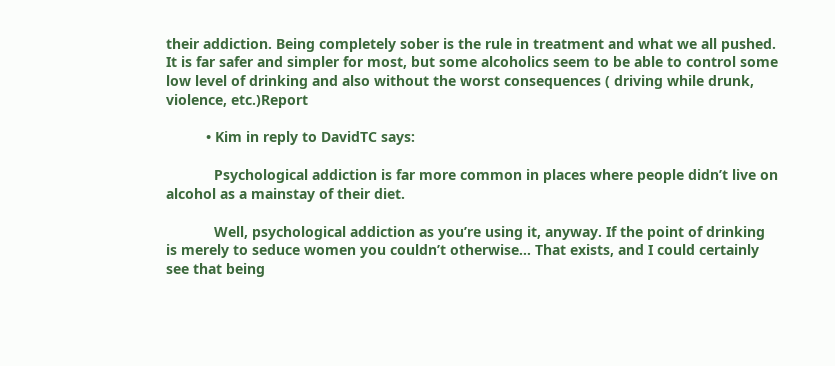their addiction. Being completely sober is the rule in treatment and what we all pushed. It is far safer and simpler for most, but some alcoholics seem to be able to control some low level of drinking and also without the worst consequences ( driving while drunk, violence, etc.)Report

          • Kim in reply to DavidTC says:

            Psychological addiction is far more common in places where people didn’t live on alcohol as a mainstay of their diet.

            Well, psychological addiction as you’re using it, anyway. If the point of drinking is merely to seduce women you couldn’t otherwise… That exists, and I could certainly see that being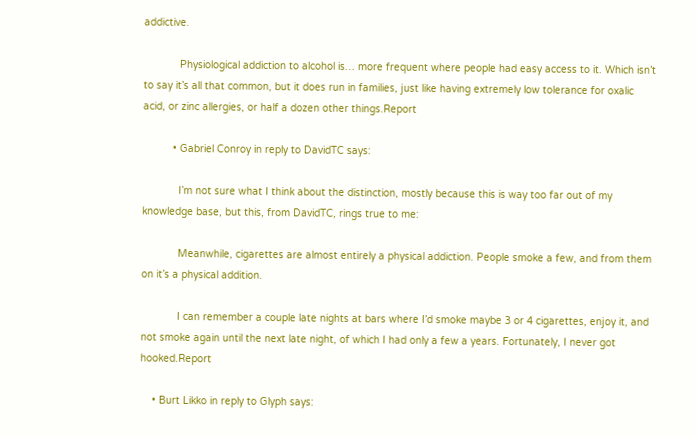addictive.

            Physiological addiction to alcohol is… more frequent where people had easy access to it. Which isn’t to say it’s all that common, but it does run in families, just like having extremely low tolerance for oxalic acid, or zinc allergies, or half a dozen other things.Report

          • Gabriel Conroy in reply to DavidTC says:

            I’m not sure what I think about the distinction, mostly because this is way too far out of my knowledge base, but this, from DavidTC, rings true to me:

            Meanwhile, cigarettes are almost entirely a physical addiction. People smoke a few, and from them on it’s a physical addition.

            I can remember a couple late nights at bars where I’d smoke maybe 3 or 4 cigarettes, enjoy it, and not smoke again until the next late night, of which I had only a few a years. Fortunately, I never got hooked.Report

    • Burt Likko in reply to Glyph says: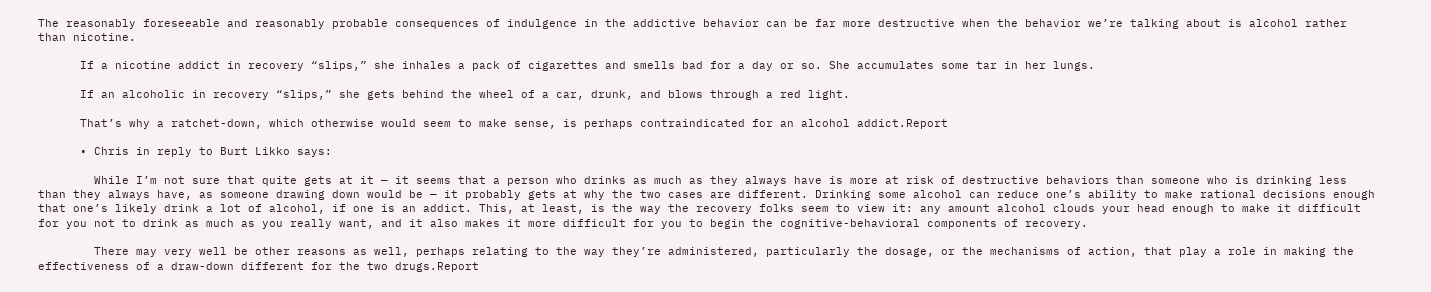The reasonably foreseeable and reasonably probable consequences of indulgence in the addictive behavior can be far more destructive when the behavior we’re talking about is alcohol rather than nicotine.

      If a nicotine addict in recovery “slips,” she inhales a pack of cigarettes and smells bad for a day or so. She accumulates some tar in her lungs.

      If an alcoholic in recovery “slips,” she gets behind the wheel of a car, drunk, and blows through a red light.

      That’s why a ratchet-down, which otherwise would seem to make sense, is perhaps contraindicated for an alcohol addict.Report

      • Chris in reply to Burt Likko says:

        While I’m not sure that quite gets at it — it seems that a person who drinks as much as they always have is more at risk of destructive behaviors than someone who is drinking less than they always have, as someone drawing down would be — it probably gets at why the two cases are different. Drinking some alcohol can reduce one’s ability to make rational decisions enough that one’s likely drink a lot of alcohol, if one is an addict. This, at least, is the way the recovery folks seem to view it: any amount alcohol clouds your head enough to make it difficult for you not to drink as much as you really want, and it also makes it more difficult for you to begin the cognitive-behavioral components of recovery.

        There may very well be other reasons as well, perhaps relating to the way they’re administered, particularly the dosage, or the mechanisms of action, that play a role in making the effectiveness of a draw-down different for the two drugs.Report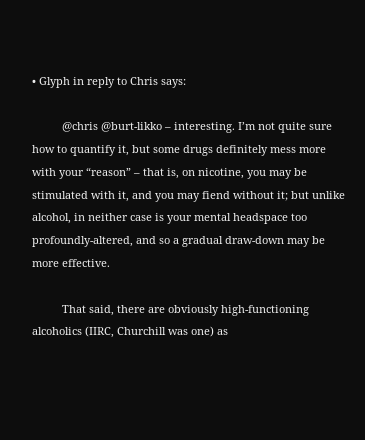• Glyph in reply to Chris says:

          @chris @burt-likko – interesting. I’m not quite sure how to quantify it, but some drugs definitely mess more with your “reason” – that is, on nicotine, you may be stimulated with it, and you may fiend without it; but unlike alcohol, in neither case is your mental headspace too profoundly-altered, and so a gradual draw-down may be more effective.

          That said, there are obviously high-functioning alcoholics (IIRC, Churchill was one) as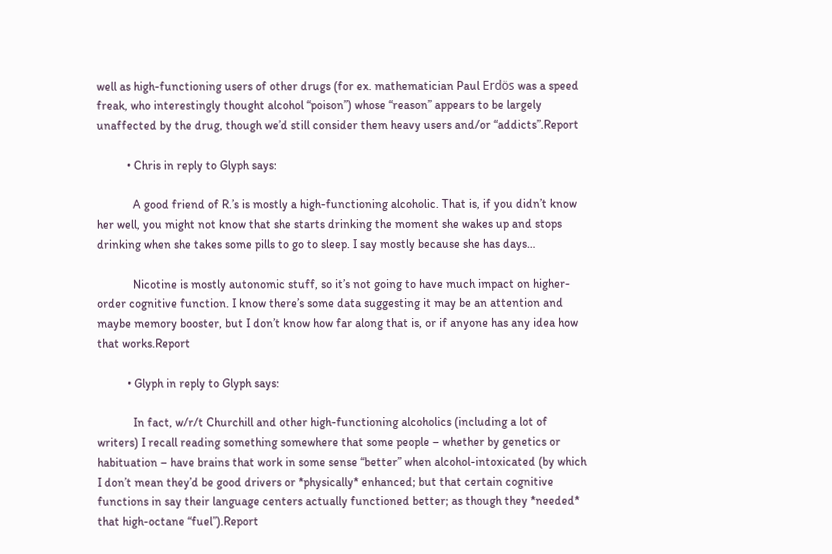well as high-functioning users of other drugs (for ex. mathematician Paul Erdös was a speed freak, who interestingly thought alcohol “poison”) whose “reason” appears to be largely unaffected by the drug, though we’d still consider them heavy users and/or “addicts”.Report

          • Chris in reply to Glyph says:

            A good friend of R.’s is mostly a high-functioning alcoholic. That is, if you didn’t know her well, you might not know that she starts drinking the moment she wakes up and stops drinking when she takes some pills to go to sleep. I say mostly because she has days…

            Nicotine is mostly autonomic stuff, so it’s not going to have much impact on higher-order cognitive function. I know there’s some data suggesting it may be an attention and maybe memory booster, but I don’t know how far along that is, or if anyone has any idea how that works.Report

          • Glyph in reply to Glyph says:

            In fact, w/r/t Churchill and other high-functioning alcoholics (including a lot of writers) I recall reading something somewhere that some people – whether by genetics or habituation – have brains that work in some sense “better” when alcohol-intoxicated (by which I don’t mean they’d be good drivers or *physically* enhanced; but that certain cognitive functions in say their language centers actually functioned better; as though they *needed* that high-octane “fuel”).Report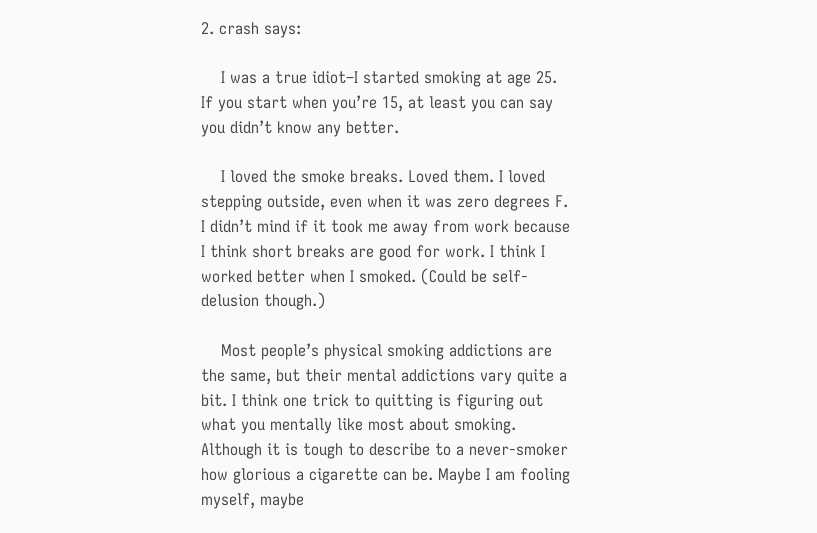2. crash says:

    I was a true idiot–I started smoking at age 25. If you start when you’re 15, at least you can say you didn’t know any better.

    I loved the smoke breaks. Loved them. I loved stepping outside, even when it was zero degrees F. I didn’t mind if it took me away from work because I think short breaks are good for work. I think I worked better when I smoked. (Could be self-delusion though.)

    Most people’s physical smoking addictions are the same, but their mental addictions vary quite a bit. I think one trick to quitting is figuring out what you mentally like most about smoking. Although it is tough to describe to a never-smoker how glorious a cigarette can be. Maybe I am fooling myself, maybe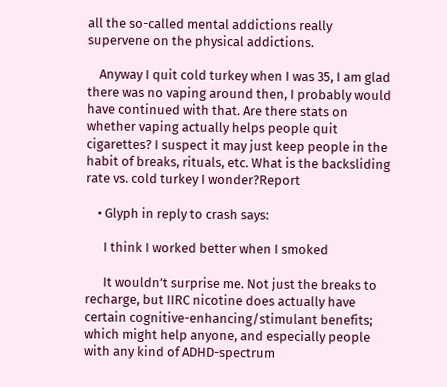all the so-called mental addictions really supervene on the physical addictions.

    Anyway I quit cold turkey when I was 35, I am glad there was no vaping around then, I probably would have continued with that. Are there stats on whether vaping actually helps people quit cigarettes? I suspect it may just keep people in the habit of breaks, rituals, etc. What is the backsliding rate vs. cold turkey I wonder?Report

    • Glyph in reply to crash says:

      I think I worked better when I smoked

      It wouldn’t surprise me. Not just the breaks to recharge, but IIRC nicotine does actually have certain cognitive-enhancing/stimulant benefits; which might help anyone, and especially people with any kind of ADHD-spectrum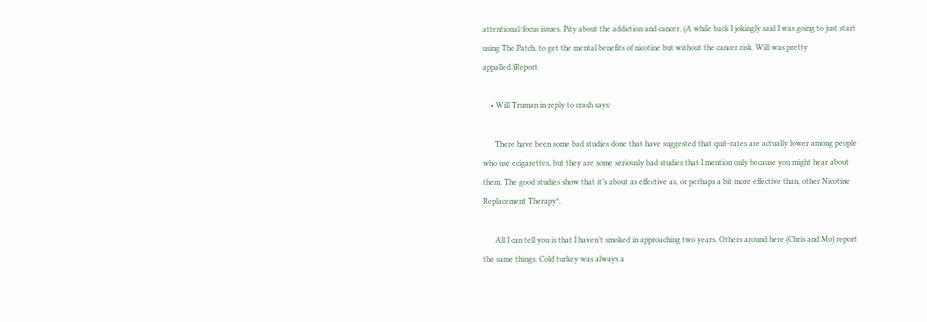attentional/focus issues. Pity about the addiction and cancer. (A while back I jokingly said I was going to just start using The Patch, to get the mental benefits of nicotine but without the cancer risk. Will was pretty appalled.)Report

    • Will Truman in reply to crash says:

      There have been some bad studies done that have suggested that quit-rates are actually lower among people who use ecigarettes, but they are some seriously bad studies that I mention only because you might hear about them. The good studies show that it’s about as effective as, or perhaps a bit more effective than, other Nicotine Replacement Therapy*.

      All I can tell you is that I haven’t smoked in approaching two years. Others around here (Chris and Mo) report the same things. Cold turkey was always a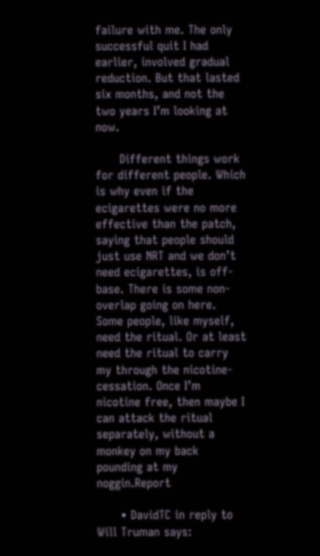failure with me. The only successful quit I had earlier, involved gradual reduction. But that lasted six months, and not the two years I’m looking at now.

      Different things work for different people. Which is why even if the ecigarettes were no more effective than the patch, saying that people should just use NRT and we don’t need ecigarettes, is off-base. There is some non-overlap going on here. Some people, like myself, need the ritual. Or at least need the ritual to carry my through the nicotine-cessation. Once I’m nicotine free, then maybe I can attack the ritual separately, without a monkey on my back pounding at my noggin.Report

      • DavidTC in reply to Will Truman says: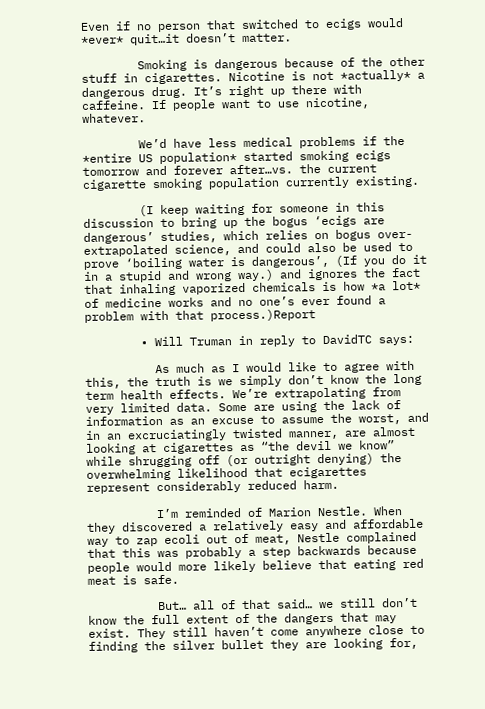Even if no person that switched to ecigs would *ever* quit…it doesn’t matter.

        Smoking is dangerous because of the other stuff in cigarettes. Nicotine is not *actually* a dangerous drug. It’s right up there with caffeine. If people want to use nicotine, whatever.

        We’d have less medical problems if the *entire US population* started smoking ecigs tomorrow and forever after…vs. the current cigarette smoking population currently existing.

        (I keep waiting for someone in this discussion to bring up the bogus ‘ecigs are dangerous’ studies, which relies on bogus over-extrapolated science, and could also be used to prove ‘boiling water is dangerous’, (If you do it in a stupid and wrong way.) and ignores the fact that inhaling vaporized chemicals is how *a lot* of medicine works and no one’s ever found a problem with that process.)Report

        • Will Truman in reply to DavidTC says:

          As much as I would like to agree with this, the truth is we simply don’t know the long term health effects. We’re extrapolating from very limited data. Some are using the lack of information as an excuse to assume the worst, and in an excruciatingly twisted manner, are almost looking at cigarettes as “the devil we know” while shrugging off (or outright denying) the overwhelming likelihood that ecigarettes represent considerably reduced harm.

          I’m reminded of Marion Nestle. When they discovered a relatively easy and affordable way to zap ecoli out of meat, Nestle complained that this was probably a step backwards because people would more likely believe that eating red meat is safe.

          But… all of that said… we still don’t know the full extent of the dangers that may exist. They still haven’t come anywhere close to finding the silver bullet they are looking for,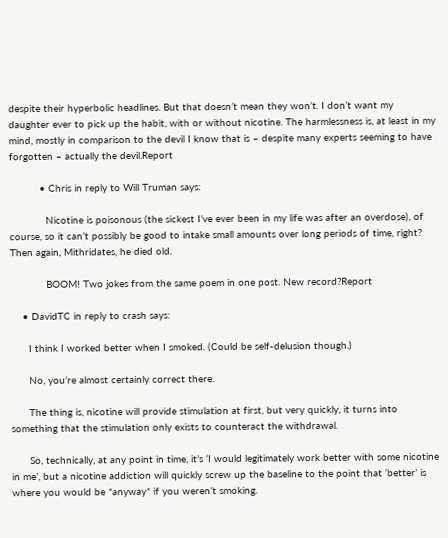despite their hyperbolic headlines. But that doesn’t mean they won’t. I don’t want my daughter ever to pick up the habit, with or without nicotine. The harmlessness is, at least in my mind, mostly in comparison to the devil I know that is – despite many experts seeming to have forgotten – actually the devil.Report

          • Chris in reply to Will Truman says:

            Nicotine is poisonous (the sickest I’ve ever been in my life was after an overdose), of course, so it can’t possibly be good to intake small amounts over long periods of time, right? Then again, Mithridates, he died old.

            BOOM! Two jokes from the same poem in one post. New record?Report

    • DavidTC in reply to crash says:

      I think I worked better when I smoked. (Could be self-delusion though.)

      No, you’re almost certainly correct there.

      The thing is, nicotine will provide stimulation at first, but very quickly, it turns into something that the stimulation only exists to counteract the withdrawal.

      So, technically, at any point in time, it’s ‘I would legitimately work better with some nicotine in me’, but a nicotine addiction will quickly screw up the baseline to the point that ‘better’ is where you would be *anyway* if you weren’t smoking.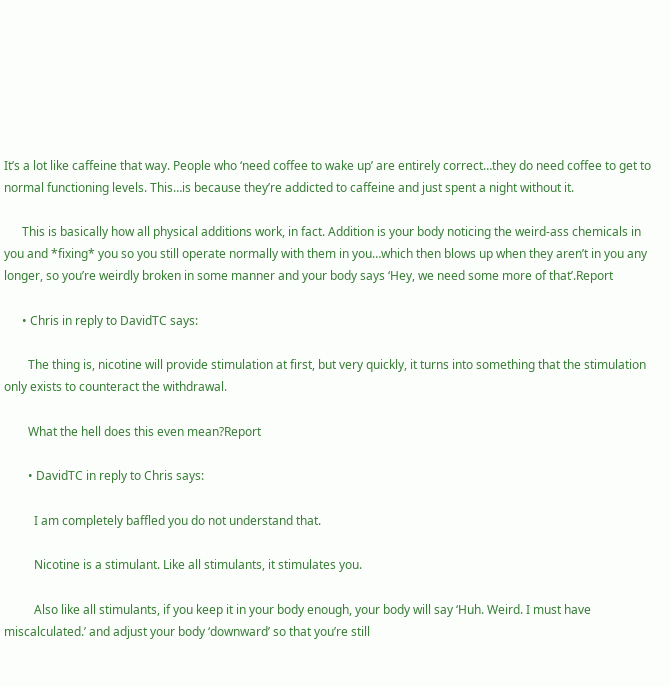It’s a lot like caffeine that way. People who ‘need coffee to wake up’ are entirely correct…they do need coffee to get to normal functioning levels. This…is because they’re addicted to caffeine and just spent a night without it.

      This is basically how all physical additions work, in fact. Addition is your body noticing the weird-ass chemicals in you and *fixing* you so you still operate normally with them in you…which then blows up when they aren’t in you any longer, so you’re weirdly broken in some manner and your body says ‘Hey, we need some more of that’.Report

      • Chris in reply to DavidTC says:

        The thing is, nicotine will provide stimulation at first, but very quickly, it turns into something that the stimulation only exists to counteract the withdrawal.

        What the hell does this even mean?Report

        • DavidTC in reply to Chris says:

          I am completely baffled you do not understand that.

          Nicotine is a stimulant. Like all stimulants, it stimulates you.

          Also like all stimulants, if you keep it in your body enough, your body will say ‘Huh. Weird. I must have miscalculated.’ and adjust your body ‘downward’ so that you’re still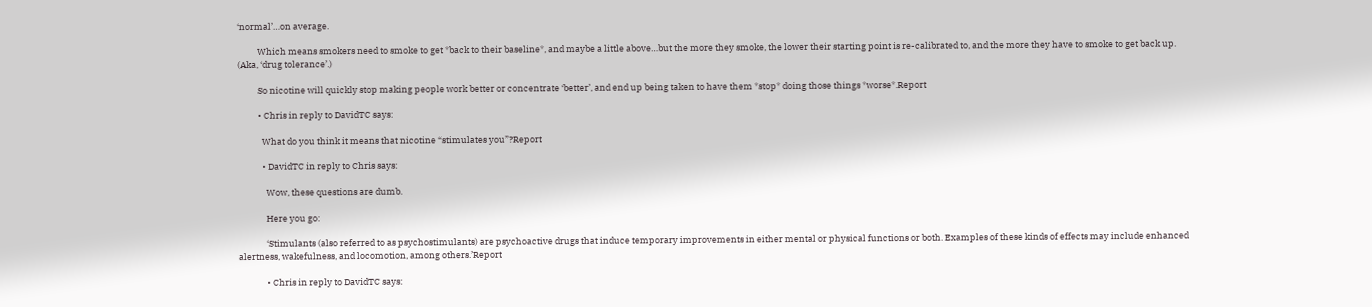‘normal’…on average.

          Which means smokers need to smoke to get *back to their baseline*, and maybe a little above…but the more they smoke, the lower their starting point is re-calibrated to, and the more they have to smoke to get back up. (Aka, ‘drug tolerance’.)

          So nicotine will quickly stop making people work better or concentrate ‘better’, and end up being taken to have them *stop* doing those things *worse*.Report

          • Chris in reply to DavidTC says:

            What do you think it means that nicotine “stimulates you”?Report

            • DavidTC in reply to Chris says:

              Wow, these questions are dumb.

              Here you go:

              ‘Stimulants (also referred to as psychostimulants) are psychoactive drugs that induce temporary improvements in either mental or physical functions or both. Examples of these kinds of effects may include enhanced alertness, wakefulness, and locomotion, among others.’Report

              • Chris in reply to DavidTC says: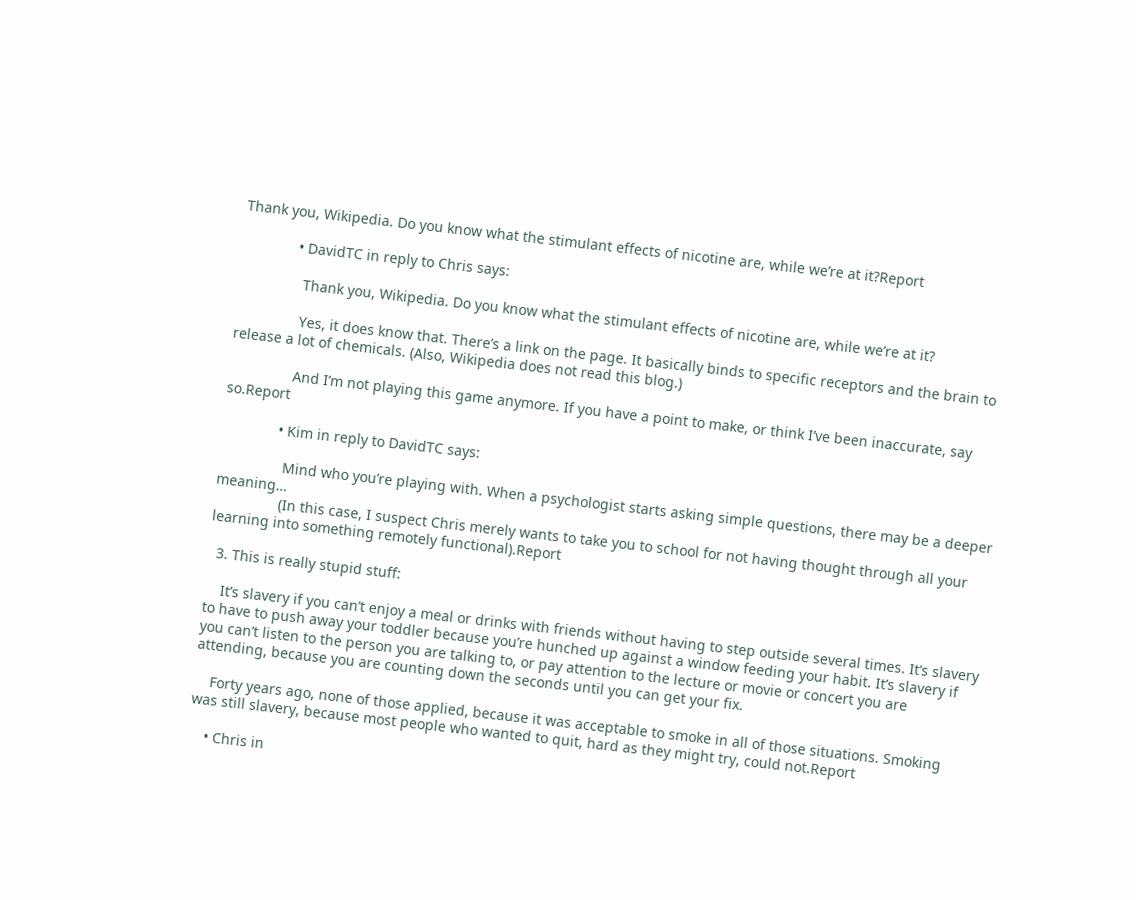Thank you, Wikipedia. Do you know what the stimulant effects of nicotine are, while we’re at it?Report

              • DavidTC in reply to Chris says:

                Thank you, Wikipedia. Do you know what the stimulant effects of nicotine are, while we’re at it?

                Yes, it does know that. There’s a link on the page. It basically binds to specific receptors and the brain to release a lot of chemicals. (Also, Wikipedia does not read this blog.)

                And I’m not playing this game anymore. If you have a point to make, or think I’ve been inaccurate, say so.Report

              • Kim in reply to DavidTC says:

                Mind who you’re playing with. When a psychologist starts asking simple questions, there may be a deeper meaning…
                (In this case, I suspect Chris merely wants to take you to school for not having thought through all your learning into something remotely functional).Report

  3. This is really stupid stuff:

    It’s slavery if you can’t enjoy a meal or drinks with friends without having to step outside several times. It’s slavery to have to push away your toddler because you’re hunched up against a window feeding your habit. It’s slavery if you can’t listen to the person you are talking to, or pay attention to the lecture or movie or concert you are attending, because you are counting down the seconds until you can get your fix.

    Forty years ago, none of those applied, because it was acceptable to smoke in all of those situations. Smoking was still slavery, because most people who wanted to quit, hard as they might try, could not.Report

    • Chris in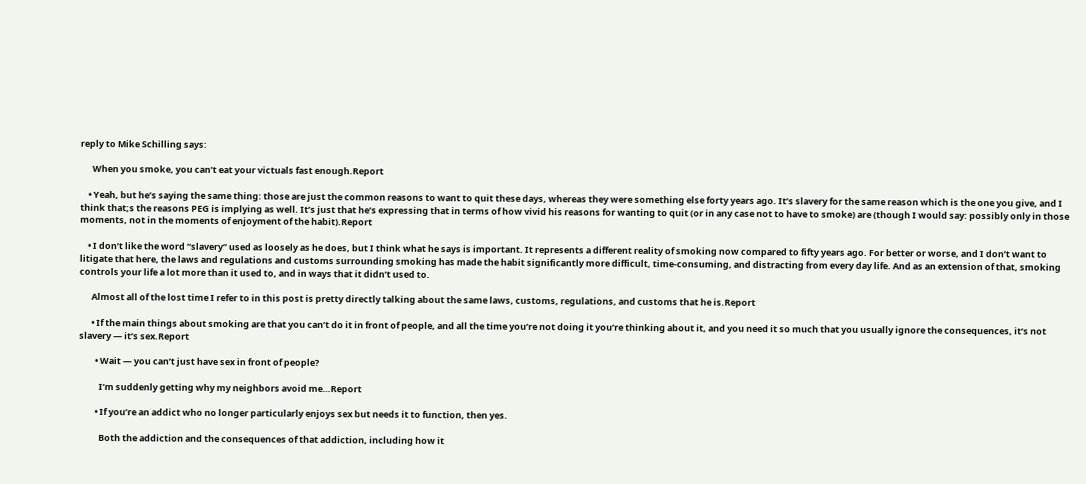reply to Mike Schilling says:

      When you smoke, you can’t eat your victuals fast enough.Report

    • Yeah, but he’s saying the same thing: those are just the common reasons to want to quit these days, whereas they were something else forty years ago. It’s slavery for the same reason which is the one you give, and I think that;s the reasons PEG is implying as well. It’s just that he’s expressing that in terms of how vivid his reasons for wanting to quit (or in any case not to have to smoke) are (though I would say: possibly only in those moments, not in the moments of enjoyment of the habit).Report

    • I don’t like the word “slavery” used as loosely as he does, but I think what he says is important. It represents a different reality of smoking now compared to fifty years ago. For better or worse, and I don’t want to litigate that here, the laws and regulations and customs surrounding smoking has made the habit significantly more difficult, time-consuming, and distracting from every day life. And as an extension of that, smoking controls your life a lot more than it used to, and in ways that it didn’t used to.

      Almost all of the lost time I refer to in this post is pretty directly talking about the same laws, customs, regulations, and customs that he is.Report

      • If the main things about smoking are that you can’t do it in front of people, and all the time you’re not doing it you’re thinking about it, and you need it so much that you usually ignore the consequences, it’s not slavery — it’s sex.Report

        • Wait — you can’t just have sex in front of people?

          I’m suddenly getting why my neighbors avoid me…Report

        • If you’re an addict who no longer particularly enjoys sex but needs it to function, then yes.

          Both the addiction and the consequences of that addiction, including how it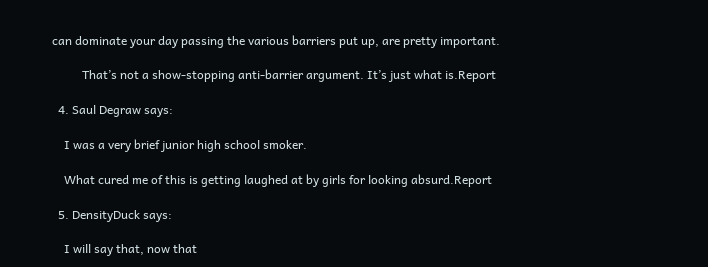can dominate your day passing the various barriers put up, are pretty important.

          That’s not a show-stopping anti-barrier argument. It’s just what is.Report

  4. Saul Degraw says:

    I was a very brief junior high school smoker.

    What cured me of this is getting laughed at by girls for looking absurd.Report

  5. DensityDuck says:

    I will say that, now that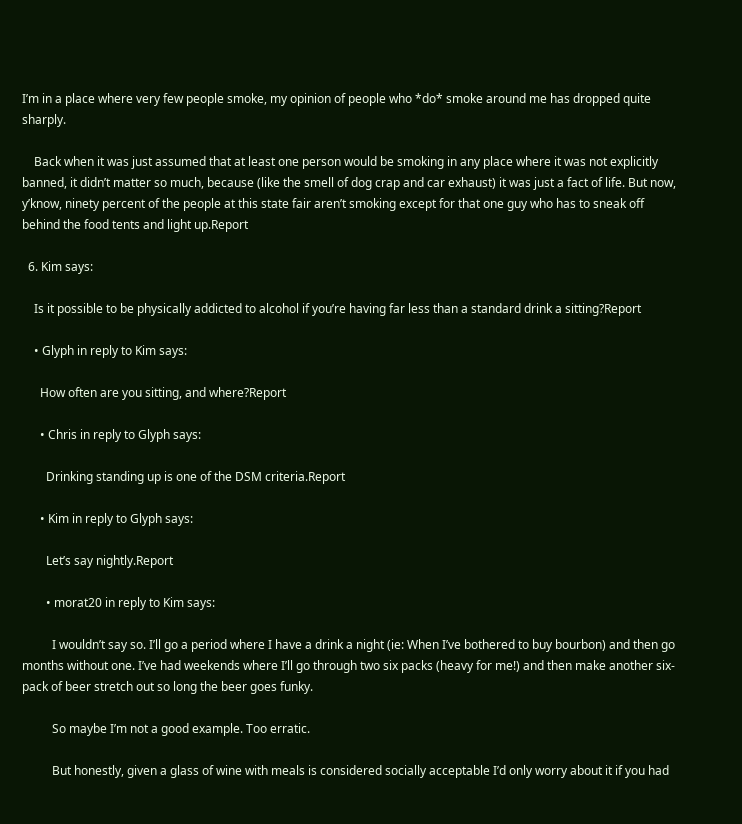I’m in a place where very few people smoke, my opinion of people who *do* smoke around me has dropped quite sharply.

    Back when it was just assumed that at least one person would be smoking in any place where it was not explicitly banned, it didn’t matter so much, because (like the smell of dog crap and car exhaust) it was just a fact of life. But now, y’know, ninety percent of the people at this state fair aren’t smoking except for that one guy who has to sneak off behind the food tents and light up.Report

  6. Kim says:

    Is it possible to be physically addicted to alcohol if you’re having far less than a standard drink a sitting?Report

    • Glyph in reply to Kim says:

      How often are you sitting, and where?Report

      • Chris in reply to Glyph says:

        Drinking standing up is one of the DSM criteria.Report

      • Kim in reply to Glyph says:

        Let’s say nightly.Report

        • morat20 in reply to Kim says:

          I wouldn’t say so. I’ll go a period where I have a drink a night (ie: When I’ve bothered to buy bourbon) and then go months without one. I’ve had weekends where I’ll go through two six packs (heavy for me!) and then make another six-pack of beer stretch out so long the beer goes funky.

          So maybe I’m not a good example. Too erratic.

          But honestly, given a glass of wine with meals is considered socially acceptable I’d only worry about it if you had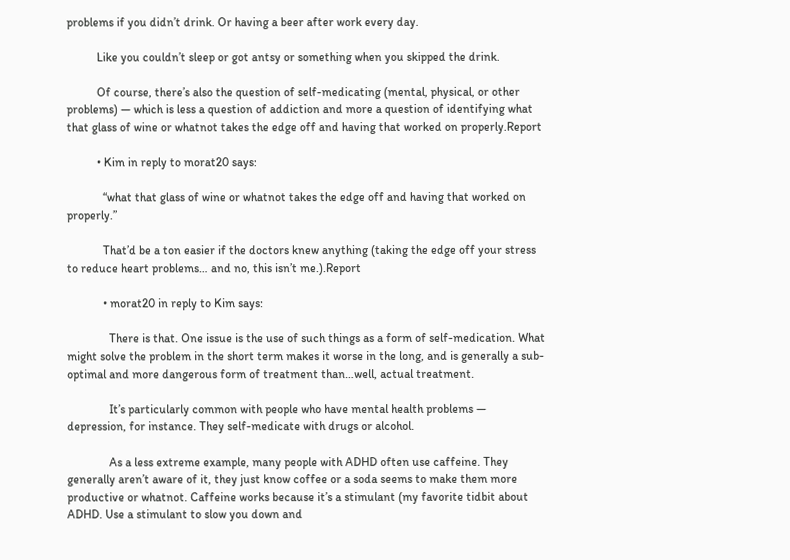problems if you didn’t drink. Or having a beer after work every day.

          Like you couldn’t sleep or got antsy or something when you skipped the drink.

          Of course, there’s also the question of self-medicating (mental, physical, or other problems) — which is less a question of addiction and more a question of identifying what that glass of wine or whatnot takes the edge off and having that worked on properly.Report

          • Kim in reply to morat20 says:

            “what that glass of wine or whatnot takes the edge off and having that worked on properly.”

            That’d be a ton easier if the doctors knew anything (taking the edge off your stress to reduce heart problems… and no, this isn’t me.).Report

            • morat20 in reply to Kim says:

              There is that. One issue is the use of such things as a form of self-medication. What might solve the problem in the short term makes it worse in the long, and is generally a sub-optimal and more dangerous form of treatment than…well, actual treatment.

              It’s particularly common with people who have mental health problems — depression, for instance. They self-medicate with drugs or alcohol.

              As a less extreme example, many people with ADHD often use caffeine. They generally aren’t aware of it, they just know coffee or a soda seems to make them more productive or whatnot. Caffeine works because it’s a stimulant (my favorite tidbit about ADHD. Use a stimulant to slow you down and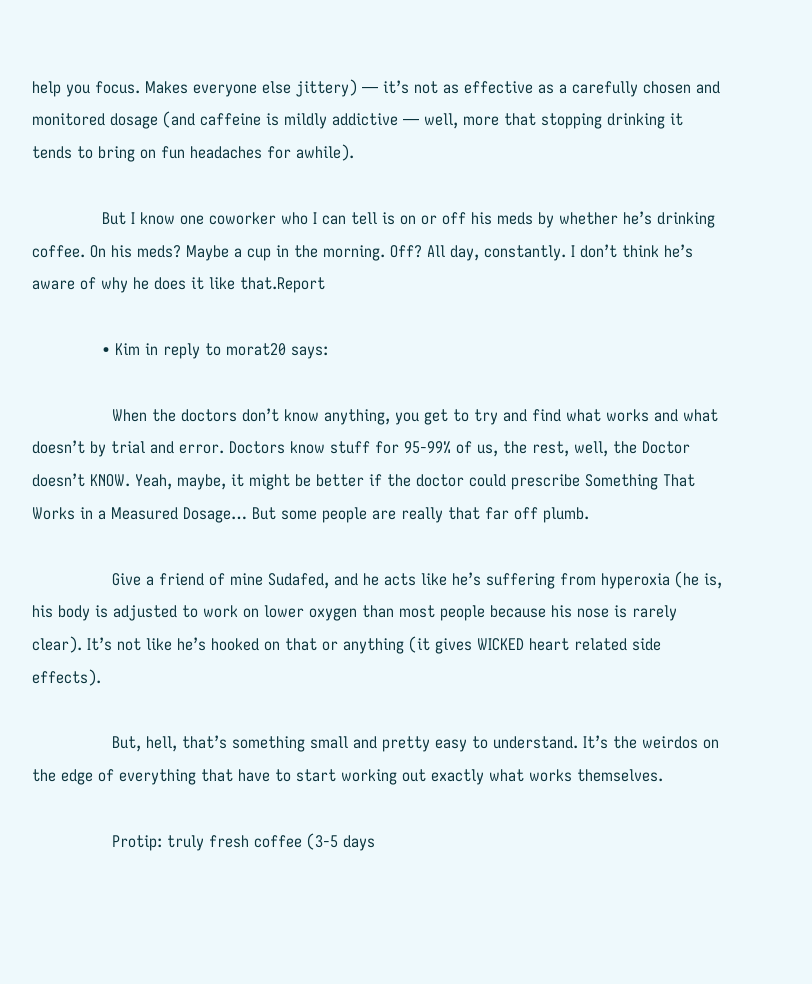help you focus. Makes everyone else jittery) — it’s not as effective as a carefully chosen and monitored dosage (and caffeine is mildly addictive — well, more that stopping drinking it tends to bring on fun headaches for awhile).

              But I know one coworker who I can tell is on or off his meds by whether he’s drinking coffee. On his meds? Maybe a cup in the morning. Off? All day, constantly. I don’t think he’s aware of why he does it like that.Report

              • Kim in reply to morat20 says:

                When the doctors don’t know anything, you get to try and find what works and what doesn’t by trial and error. Doctors know stuff for 95-99% of us, the rest, well, the Doctor doesn’t KNOW. Yeah, maybe, it might be better if the doctor could prescribe Something That Works in a Measured Dosage… But some people are really that far off plumb.

                Give a friend of mine Sudafed, and he acts like he’s suffering from hyperoxia (he is, his body is adjusted to work on lower oxygen than most people because his nose is rarely clear). It’s not like he’s hooked on that or anything (it gives WICKED heart related side effects).

                But, hell, that’s something small and pretty easy to understand. It’s the weirdos on the edge of everything that have to start working out exactly what works themselves.

                Protip: truly fresh coffee (3-5 days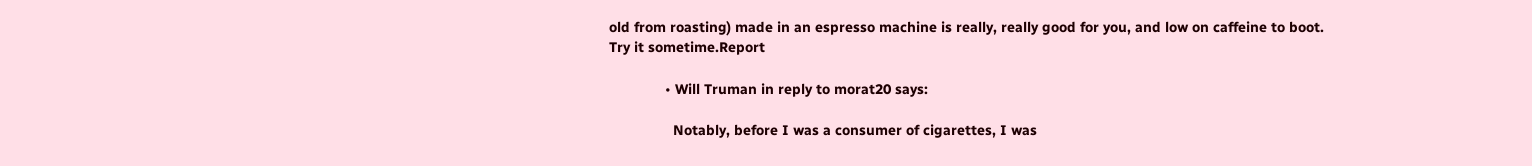old from roasting) made in an espresso machine is really, really good for you, and low on caffeine to boot. Try it sometime.Report

              • Will Truman in reply to morat20 says:

                Notably, before I was a consumer of cigarettes, I was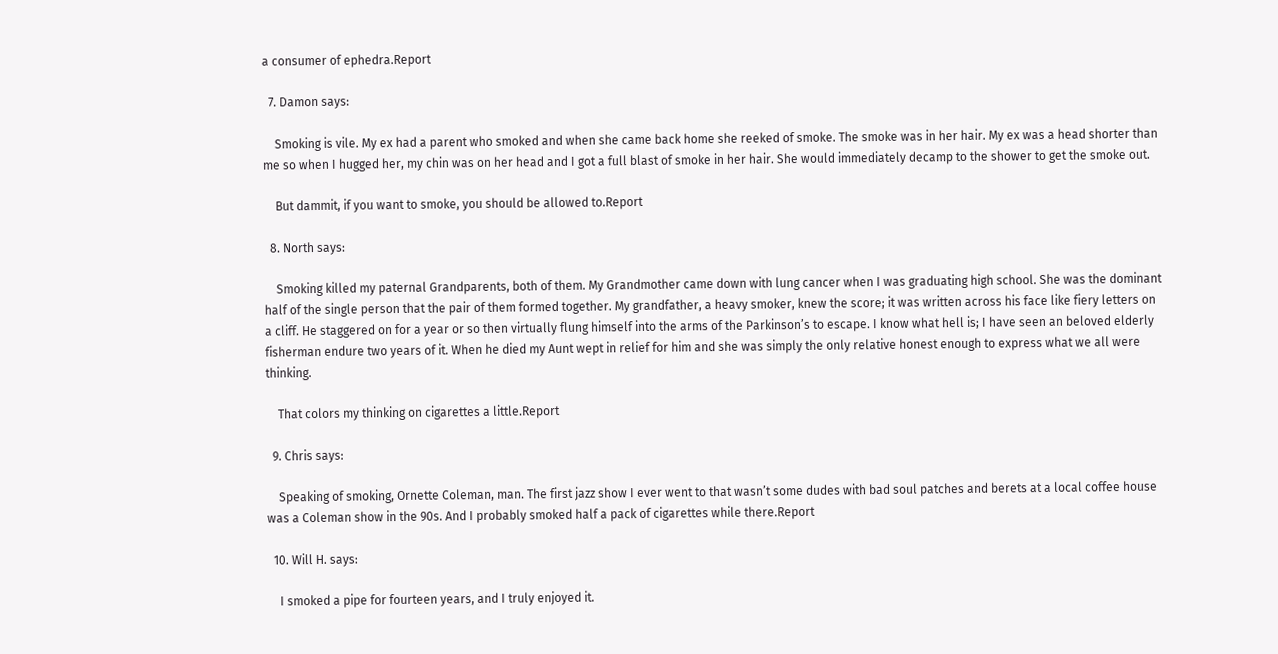a consumer of ephedra.Report

  7. Damon says:

    Smoking is vile. My ex had a parent who smoked and when she came back home she reeked of smoke. The smoke was in her hair. My ex was a head shorter than me so when I hugged her, my chin was on her head and I got a full blast of smoke in her hair. She would immediately decamp to the shower to get the smoke out.

    But dammit, if you want to smoke, you should be allowed to.Report

  8. North says:

    Smoking killed my paternal Grandparents, both of them. My Grandmother came down with lung cancer when I was graduating high school. She was the dominant half of the single person that the pair of them formed together. My grandfather, a heavy smoker, knew the score; it was written across his face like fiery letters on a cliff. He staggered on for a year or so then virtually flung himself into the arms of the Parkinson’s to escape. I know what hell is; I have seen an beloved elderly fisherman endure two years of it. When he died my Aunt wept in relief for him and she was simply the only relative honest enough to express what we all were thinking.

    That colors my thinking on cigarettes a little.Report

  9. Chris says:

    Speaking of smoking, Ornette Coleman, man. The first jazz show I ever went to that wasn’t some dudes with bad soul patches and berets at a local coffee house was a Coleman show in the 90s. And I probably smoked half a pack of cigarettes while there.Report

  10. Will H. says:

    I smoked a pipe for fourteen years, and I truly enjoyed it.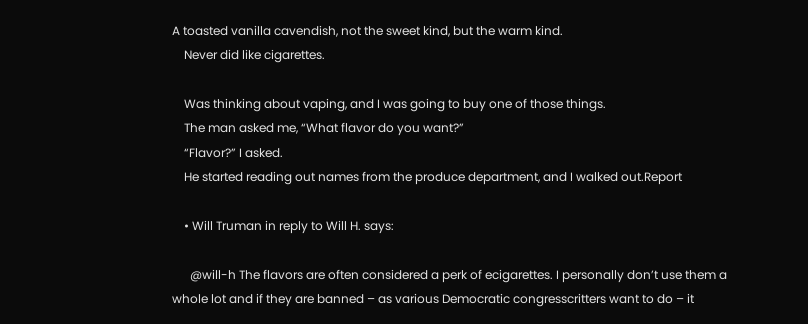A toasted vanilla cavendish, not the sweet kind, but the warm kind.
    Never did like cigarettes.

    Was thinking about vaping, and I was going to buy one of those things.
    The man asked me, “What flavor do you want?”
    “Flavor?” I asked.
    He started reading out names from the produce department, and I walked out.Report

    • Will Truman in reply to Will H. says:

      @will-h The flavors are often considered a perk of ecigarettes. I personally don’t use them a whole lot and if they are banned – as various Democratic congresscritters want to do – it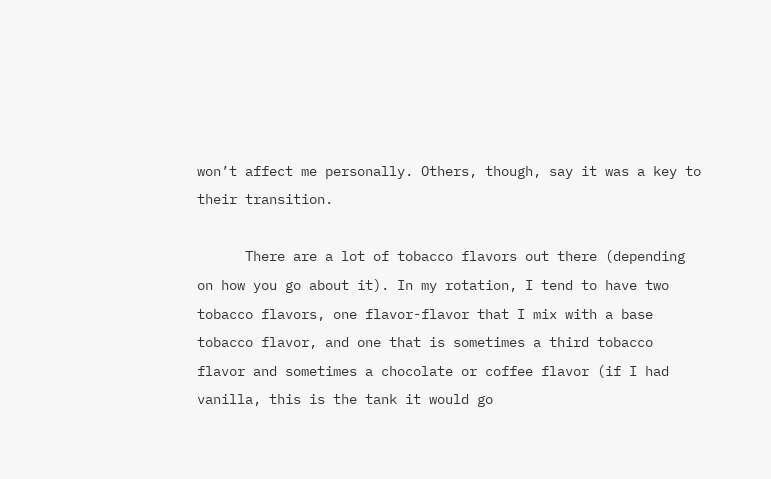won’t affect me personally. Others, though, say it was a key to their transition.

      There are a lot of tobacco flavors out there (depending on how you go about it). In my rotation, I tend to have two tobacco flavors, one flavor-flavor that I mix with a base tobacco flavor, and one that is sometimes a third tobacco flavor and sometimes a chocolate or coffee flavor (if I had vanilla, this is the tank it would go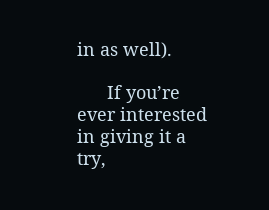in as well).

      If you’re ever interested in giving it a try,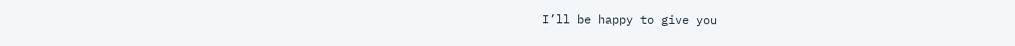I’ll be happy to give you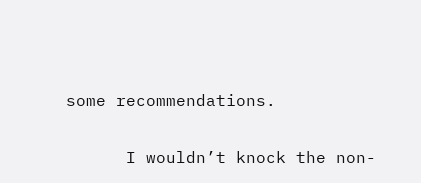some recommendations.

      I wouldn’t knock the non-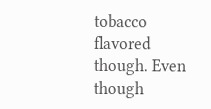tobacco flavored though. Even though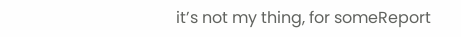it’s not my thing, for someReport